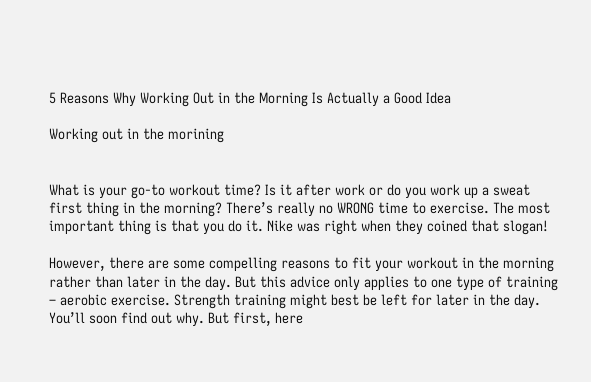5 Reasons Why Working Out in the Morning Is Actually a Good Idea

Working out in the morining


What is your go-to workout time? Is it after work or do you work up a sweat first thing in the morning? There’s really no WRONG time to exercise. The most important thing is that you do it. Nike was right when they coined that slogan!

However, there are some compelling reasons to fit your workout in the morning rather than later in the day. But this advice only applies to one type of training – aerobic exercise. Strength training might best be left for later in the day. You’ll soon find out why. But first, here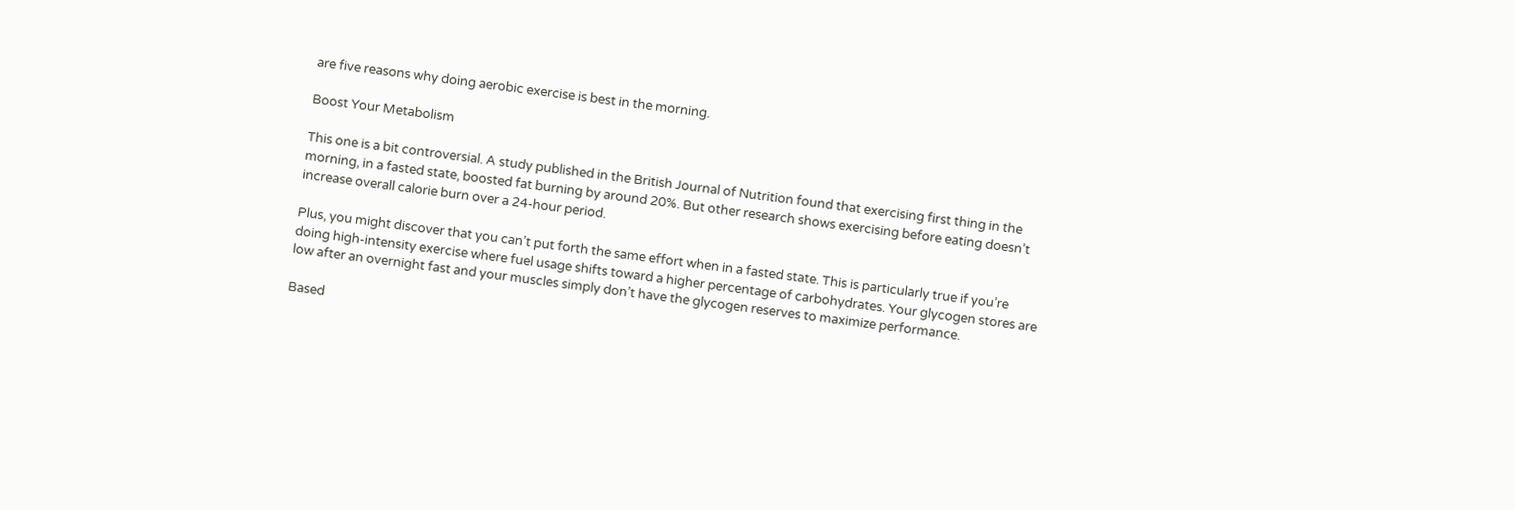are five reasons why doing aerobic exercise is best in the morning.

Boost Your Metabolism

This one is a bit controversial. A study published in the British Journal of Nutrition found that exercising first thing in the morning, in a fasted state, boosted fat burning by around 20%. But other research shows exercising before eating doesn’t increase overall calorie burn over a 24-hour period.

Plus, you might discover that you can’t put forth the same effort when in a fasted state. This is particularly true if you’re doing high-intensity exercise where fuel usage shifts toward a higher percentage of carbohydrates. Your glycogen stores are low after an overnight fast and your muscles simply don’t have the glycogen reserves to maximize performance.

Based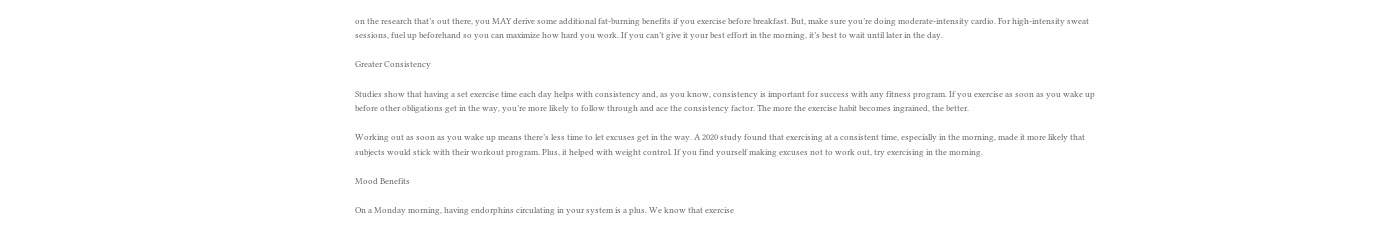on the research that’s out there, you MAY derive some additional fat-burning benefits if you exercise before breakfast. But, make sure you’re doing moderate-intensity cardio. For high-intensity sweat sessions, fuel up beforehand so you can maximize how hard you work. If you can’t give it your best effort in the morning, it’s best to wait until later in the day.

Greater Consistency

Studies show that having a set exercise time each day helps with consistency and, as you know, consistency is important for success with any fitness program. If you exercise as soon as you wake up before other obligations get in the way, you’re more likely to follow through and ace the consistency factor. The more the exercise habit becomes ingrained, the better.

Working out as soon as you wake up means there’s less time to let excuses get in the way. A 2020 study found that exercising at a consistent time, especially in the morning, made it more likely that subjects would stick with their workout program. Plus, it helped with weight control. If you find yourself making excuses not to work out, try exercising in the morning.

Mood Benefits

On a Monday morning, having endorphins circulating in your system is a plus. We know that exercise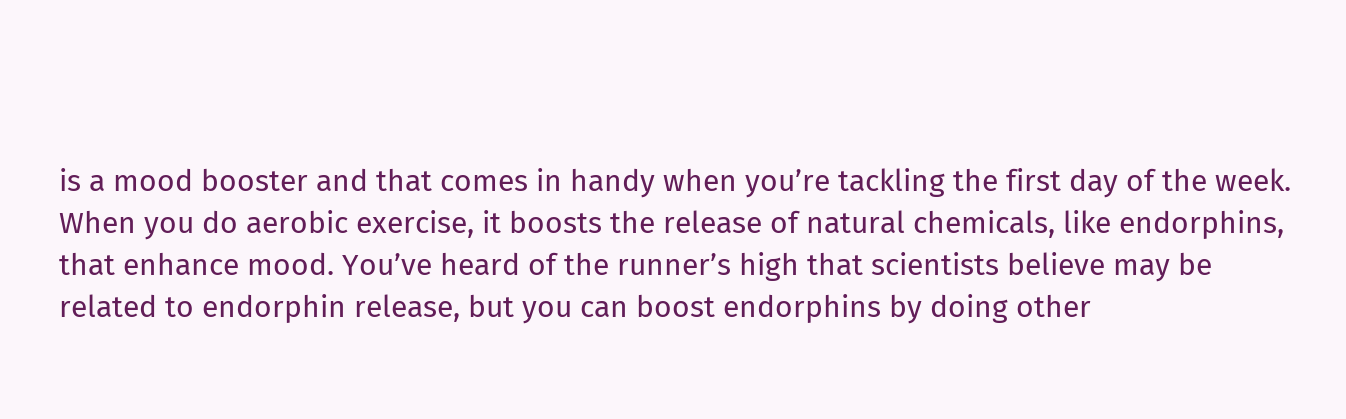is a mood booster and that comes in handy when you’re tackling the first day of the week. When you do aerobic exercise, it boosts the release of natural chemicals, like endorphins, that enhance mood. You’ve heard of the runner’s high that scientists believe may be related to endorphin release, but you can boost endorphins by doing other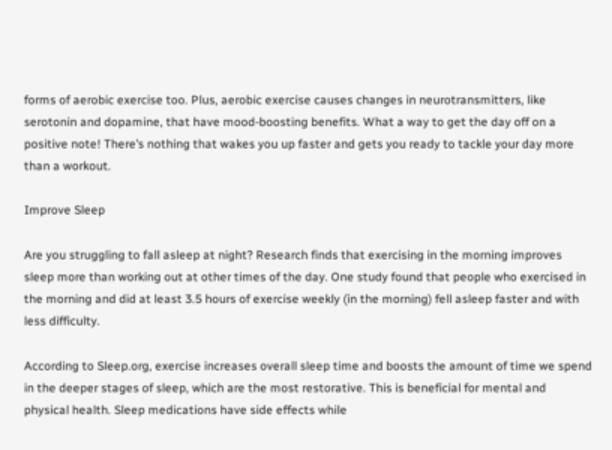forms of aerobic exercise too. Plus, aerobic exercise causes changes in neurotransmitters, like serotonin and dopamine, that have mood-boosting benefits. What a way to get the day off on a positive note! There’s nothing that wakes you up faster and gets you ready to tackle your day more than a workout.

Improve Sleep

Are you struggling to fall asleep at night? Research finds that exercising in the morning improves sleep more than working out at other times of the day. One study found that people who exercised in the morning and did at least 3.5 hours of exercise weekly (in the morning) fell asleep faster and with less difficulty.

According to Sleep.org, exercise increases overall sleep time and boosts the amount of time we spend in the deeper stages of sleep, which are the most restorative. This is beneficial for mental and physical health. Sleep medications have side effects while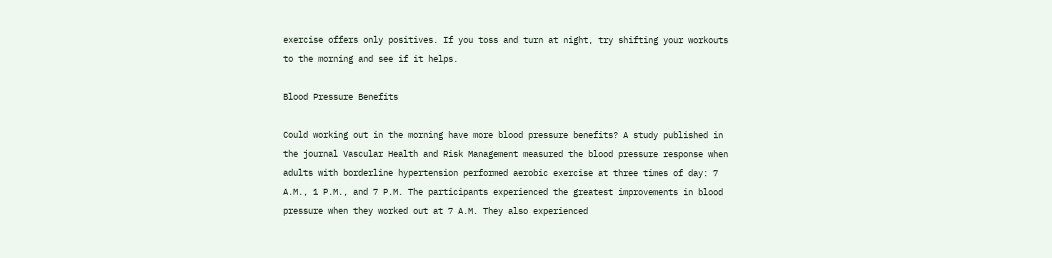exercise offers only positives. If you toss and turn at night, try shifting your workouts to the morning and see if it helps.

Blood Pressure Benefits

Could working out in the morning have more blood pressure benefits? A study published in the journal Vascular Health and Risk Management measured the blood pressure response when adults with borderline hypertension performed aerobic exercise at three times of day: 7 A.M., 1 P.M., and 7 P.M. The participants experienced the greatest improvements in blood pressure when they worked out at 7 A.M. They also experienced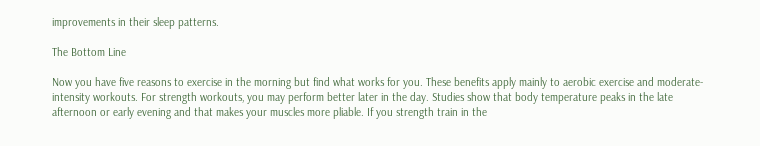improvements in their sleep patterns.

The Bottom Line

Now you have five reasons to exercise in the morning but find what works for you. These benefits apply mainly to aerobic exercise and moderate-intensity workouts. For strength workouts, you may perform better later in the day. Studies show that body temperature peaks in the late afternoon or early evening and that makes your muscles more pliable. If you strength train in the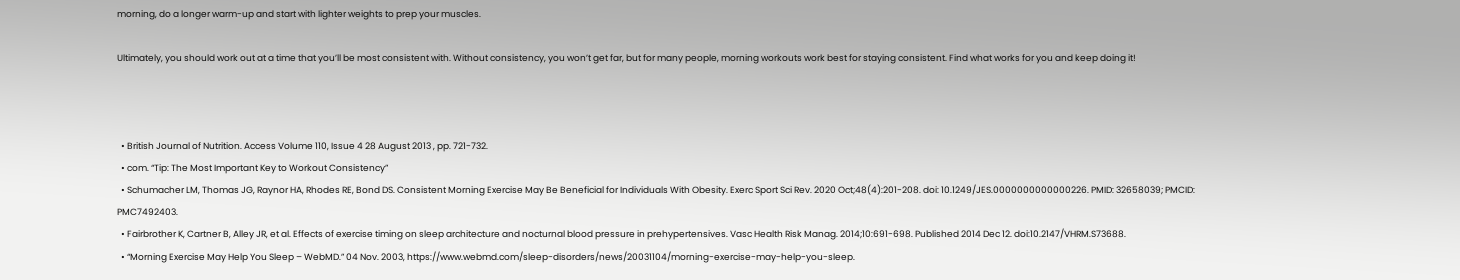morning, do a longer warm-up and start with lighter weights to prep your muscles.

Ultimately, you should work out at a time that you’ll be most consistent with. Without consistency, you won’t get far, but for many people, morning workouts work best for staying consistent. Find what works for you and keep doing it!



  • British Journal of Nutrition. Access Volume 110, Issue 4 28 August 2013 , pp. 721-732.
  • com. “Tip: The Most Important Key to Workout Consistency”
  • Schumacher LM, Thomas JG, Raynor HA, Rhodes RE, Bond DS. Consistent Morning Exercise May Be Beneficial for Individuals With Obesity. Exerc Sport Sci Rev. 2020 Oct;48(4):201-208. doi: 10.1249/JES.0000000000000226. PMID: 32658039; PMCID: PMC7492403.
  • Fairbrother K, Cartner B, Alley JR, et al. Effects of exercise timing on sleep architecture and nocturnal blood pressure in prehypertensives. Vasc Health Risk Manag. 2014;10:691-698. Published 2014 Dec 12. doi:10.2147/VHRM.S73688.
  • “Morning Exercise May Help You Sleep – WebMD.” 04 Nov. 2003, https://www.webmd.com/sleep-disorders/news/20031104/morning-exercise-may-help-you-sleep.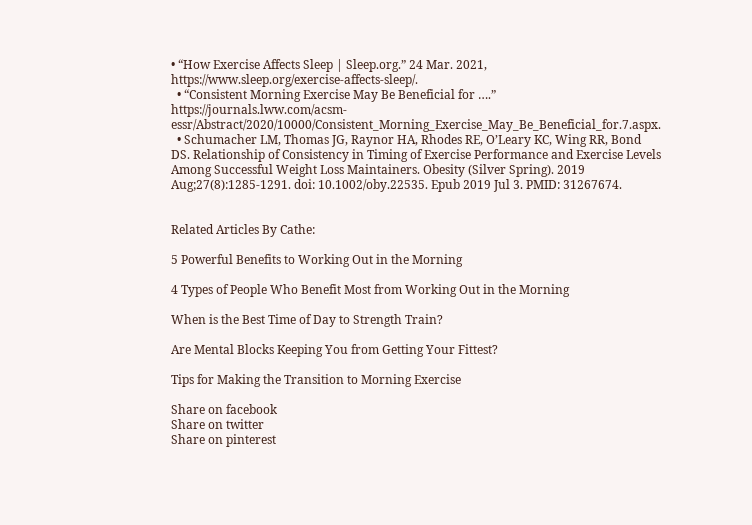• “How Exercise Affects Sleep | Sleep.org.” 24 Mar. 2021, https://www.sleep.org/exercise-affects-sleep/.
  • “Consistent Morning Exercise May Be Beneficial for ….” https://journals.lww.com/acsm-essr/Abstract/2020/10000/Consistent_Morning_Exercise_May_Be_Beneficial_for.7.aspx.
  • Schumacher LM, Thomas JG, Raynor HA, Rhodes RE, O’Leary KC, Wing RR, Bond DS. Relationship of Consistency in Timing of Exercise Performance and Exercise Levels Among Successful Weight Loss Maintainers. Obesity (Silver Spring). 2019 Aug;27(8):1285-1291. doi: 10.1002/oby.22535. Epub 2019 Jul 3. PMID: 31267674.


Related Articles By Cathe:

5 Powerful Benefits to Working Out in the Morning

4 Types of People Who Benefit Most from Working Out in the Morning

When is the Best Time of Day to Strength Train?

Are Mental Blocks Keeping You from Getting Your Fittest?

Tips for Making the Transition to Morning Exercise

Share on facebook
Share on twitter
Share on pinterest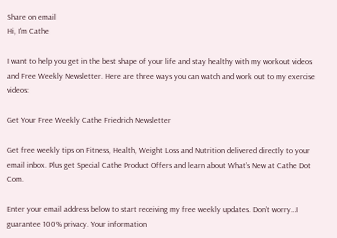Share on email
Hi, I'm Cathe

I want to help you get in the best shape of your life and stay healthy with my workout videos and Free Weekly Newsletter. Here are three ways you can watch and work out to my exercise videos:

Get Your Free Weekly Cathe Friedrich Newsletter

Get free weekly tips on Fitness, Health, Weight Loss and Nutrition delivered directly to your email inbox. Plus get Special Cathe Product Offers and learn about What’s New at Cathe Dot Com.

Enter your email address below to start receiving my free weekly updates. Don’t worry…I guarantee 100% privacy. Your information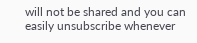will not be shared and you can easily unsubscribe whenever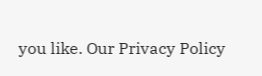you like. Our Privacy Policy